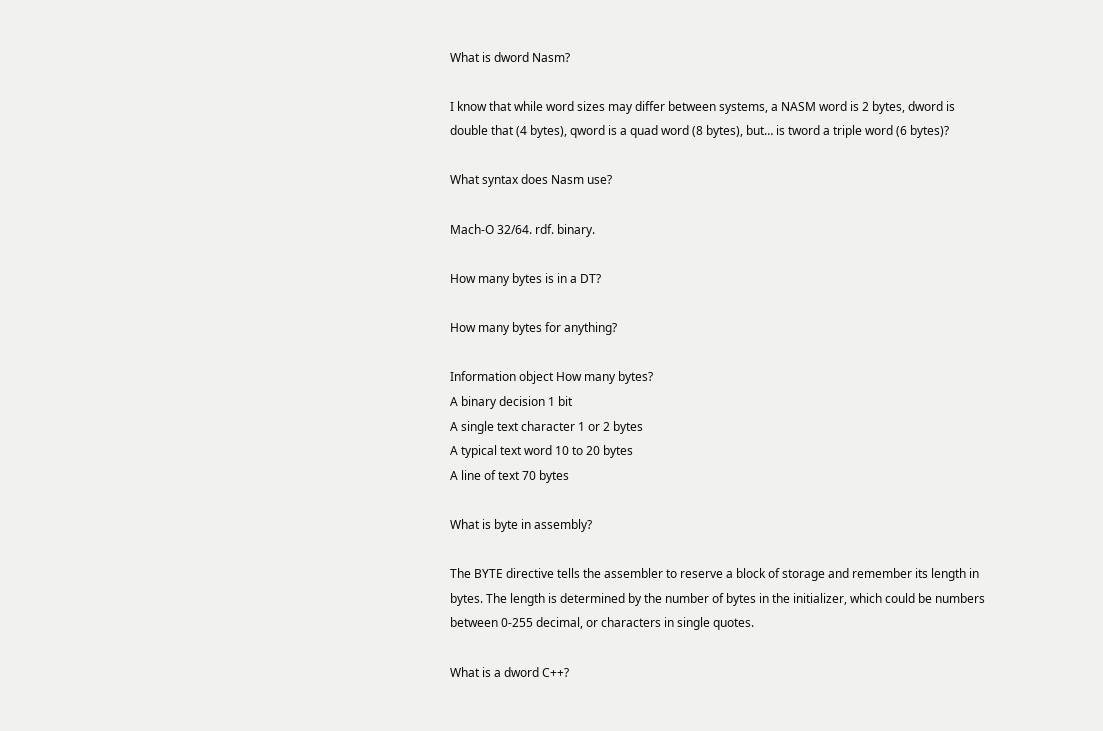What is dword Nasm?

I know that while word sizes may differ between systems, a NASM word is 2 bytes, dword is double that (4 bytes), qword is a quad word (8 bytes), but… is tword a triple word (6 bytes)?

What syntax does Nasm use?

Mach-O 32/64. rdf. binary.

How many bytes is in a DT?

How many bytes for anything?

Information object How many bytes?
A binary decision 1 bit
A single text character 1 or 2 bytes
A typical text word 10 to 20 bytes
A line of text 70 bytes

What is byte in assembly?

The BYTE directive tells the assembler to reserve a block of storage and remember its length in bytes. The length is determined by the number of bytes in the initializer, which could be numbers between 0-255 decimal, or characters in single quotes.

What is a dword C++?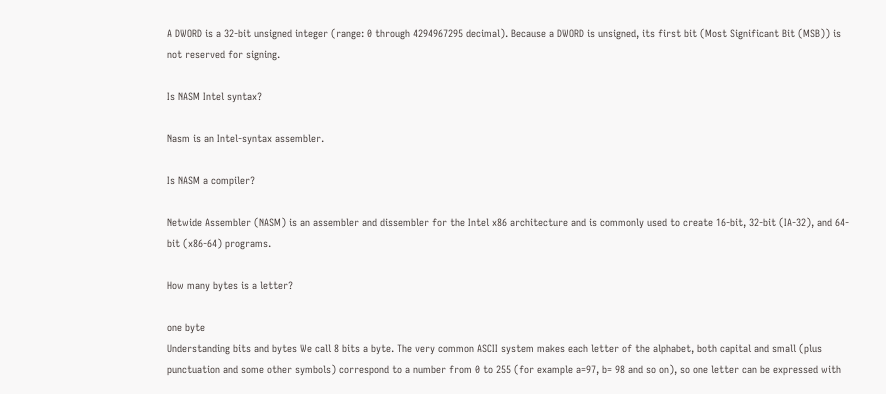A DWORD is a 32-bit unsigned integer (range: 0 through 4294967295 decimal). Because a DWORD is unsigned, its first bit (Most Significant Bit (MSB)) is not reserved for signing.

Is NASM Intel syntax?

Nasm is an Intel-syntax assembler.

Is NASM a compiler?

Netwide Assembler (NASM) is an assembler and dissembler for the Intel x86 architecture and is commonly used to create 16-bit, 32-bit (IA-32), and 64-bit (x86-64) programs.

How many bytes is a letter?

one byte
Understanding bits and bytes We call 8 bits a byte. The very common ASCII system makes each letter of the alphabet, both capital and small (plus punctuation and some other symbols) correspond to a number from 0 to 255 (for example a=97, b= 98 and so on), so one letter can be expressed with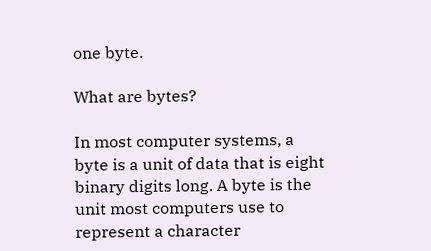one byte.

What are bytes?

In most computer systems, a byte is a unit of data that is eight binary digits long. A byte is the unit most computers use to represent a character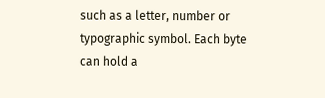such as a letter, number or typographic symbol. Each byte can hold a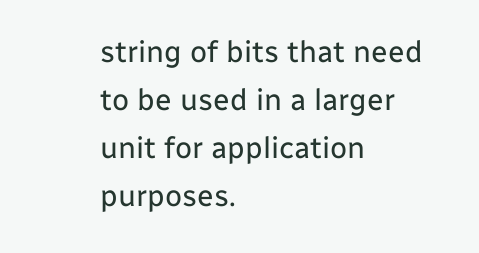string of bits that need to be used in a larger unit for application purposes.